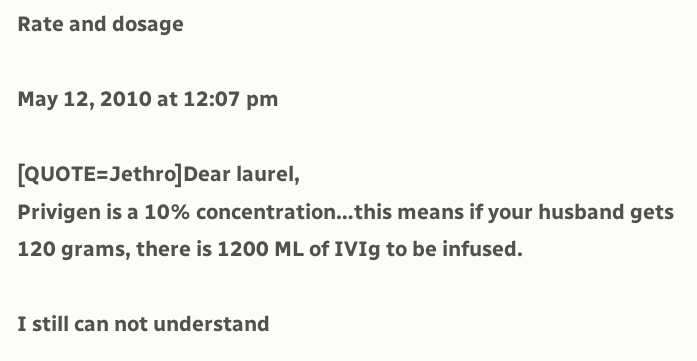Rate and dosage

May 12, 2010 at 12:07 pm

[QUOTE=Jethro]Dear laurel,
Privigen is a 10% concentration…this means if your husband gets 120 grams, there is 1200 ML of IVIg to be infused.

I still can not understand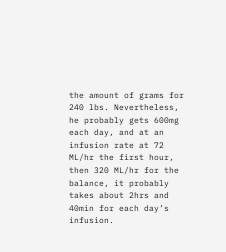the amount of grams for 240 lbs. Nevertheless, he probably gets 600mg each day, and at an infusion rate at 72 ML/hr the first hour, then 320 ML/hr for the balance, it probably takes about 2hrs and 40min for each day’s infusion.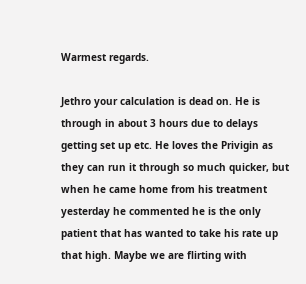Warmest regards.

Jethro your calculation is dead on. He is through in about 3 hours due to delays getting set up etc. He loves the Privigin as they can run it through so much quicker, but when he came home from his treatment yesterday he commented he is the only patient that has wanted to take his rate up that high. Maybe we are flirting with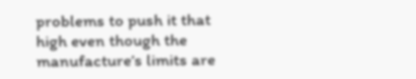problems to push it that high even though the manufacture’s limits are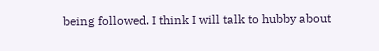being followed. I think I will talk to hubby about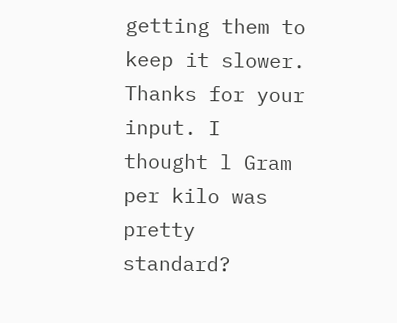getting them to keep it slower. Thanks for your input. I thought l Gram per kilo was pretty standard?